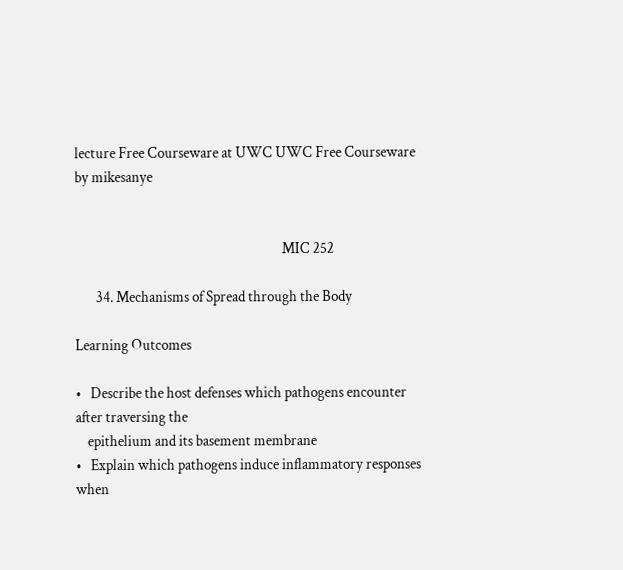lecture Free Courseware at UWC UWC Free Courseware by mikesanye


                                                                     MIC 252

       34. Mechanisms of Spread through the Body

Learning Outcomes

•   Describe the host defenses which pathogens encounter after traversing the
    epithelium and its basement membrane
•   Explain which pathogens induce inflammatory responses when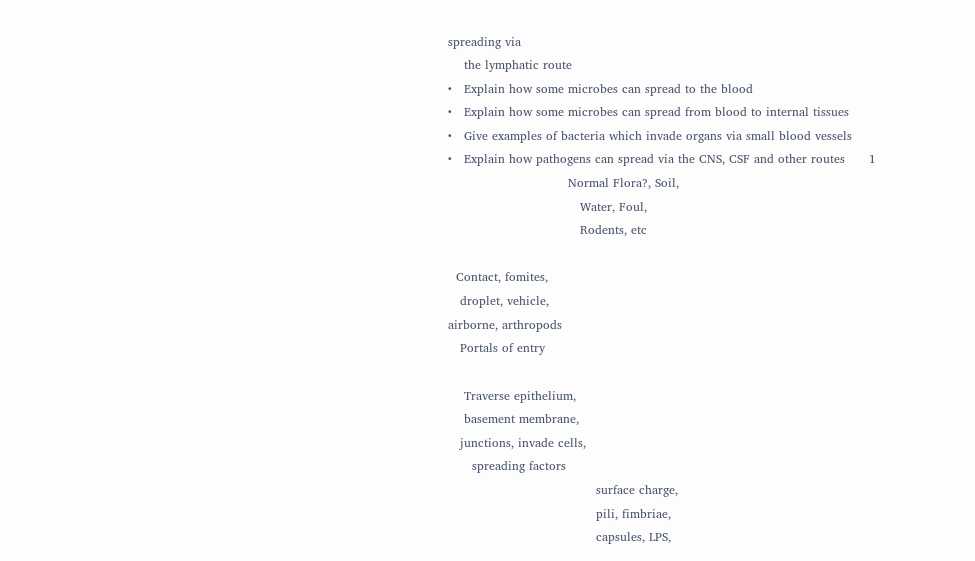spreading via
    the lymphatic route
•   Explain how some microbes can spread to the blood
•   Explain how some microbes can spread from blood to internal tissues
•   Give examples of bacteria which invade organs via small blood vessels
•   Explain how pathogens can spread via the CNS, CSF and other routes      1
                              Normal Flora?, Soil,
                                 Water, Foul,
                                 Rodents, etc

  Contact, fomites,
   droplet, vehicle,
airborne, arthropods
   Portals of entry

    Traverse epithelium,
    basement membrane,
   junctions, invade cells,
      spreading factors
                                     surface charge,
                                     pili, fimbriae,
                                     capsules, LPS,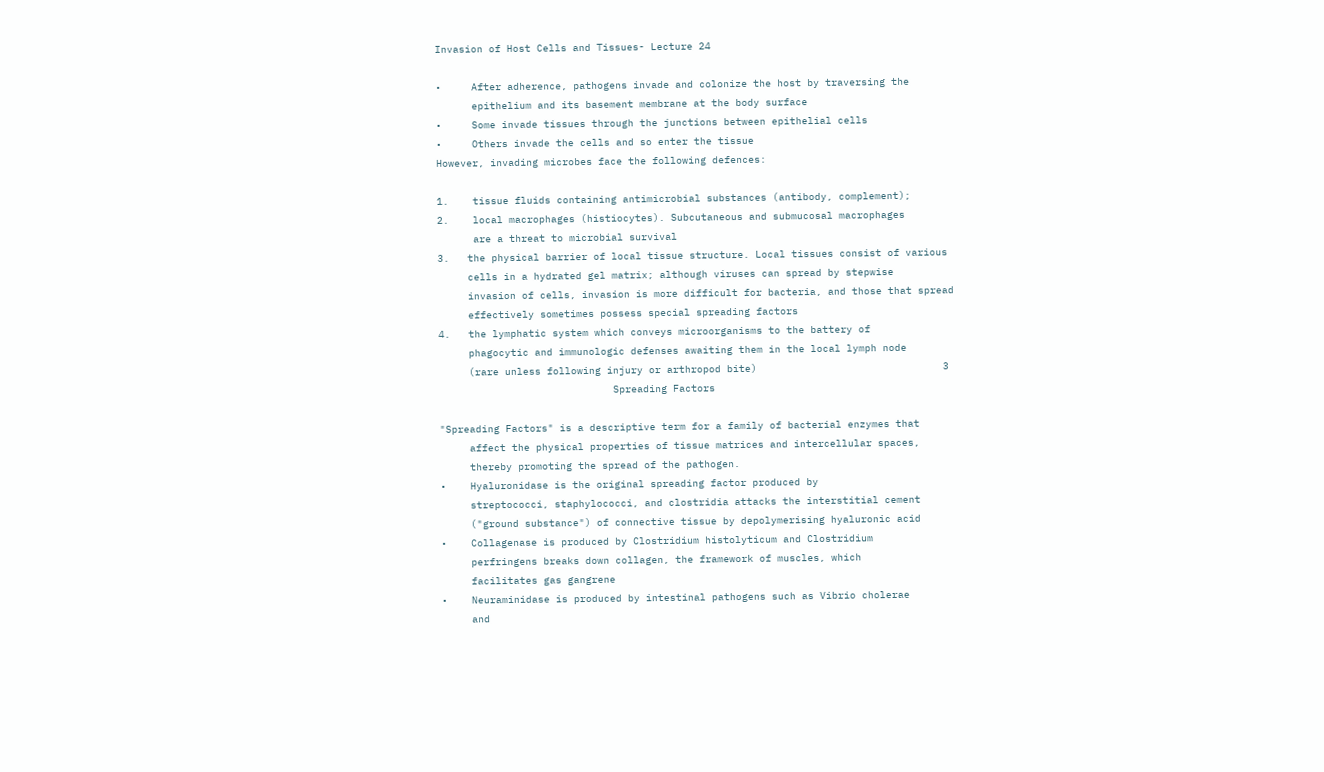Invasion of Host Cells and Tissues- Lecture 24

•     After adherence, pathogens invade and colonize the host by traversing the
      epithelium and its basement membrane at the body surface
•     Some invade tissues through the junctions between epithelial cells
•     Others invade the cells and so enter the tissue
However, invading microbes face the following defences:

1.    tissue fluids containing antimicrobial substances (antibody, complement);
2.    local macrophages (histiocytes). Subcutaneous and submucosal macrophages
      are a threat to microbial survival
3.   the physical barrier of local tissue structure. Local tissues consist of various
     cells in a hydrated gel matrix; although viruses can spread by stepwise
     invasion of cells, invasion is more difficult for bacteria, and those that spread
     effectively sometimes possess special spreading factors
4.   the lymphatic system which conveys microorganisms to the battery of
     phagocytic and immunologic defenses awaiting them in the local lymph node
     (rare unless following injury or arthropod bite)                               3
                             Spreading Factors

"Spreading Factors" is a descriptive term for a family of bacterial enzymes that
     affect the physical properties of tissue matrices and intercellular spaces,
     thereby promoting the spread of the pathogen.
•    Hyaluronidase is the original spreading factor produced by
     streptococci, staphylococci, and clostridia attacks the interstitial cement
     ("ground substance") of connective tissue by depolymerising hyaluronic acid
•    Collagenase is produced by Clostridium histolyticum and Clostridium
     perfringens breaks down collagen, the framework of muscles, which
     facilitates gas gangrene
•    Neuraminidase is produced by intestinal pathogens such as Vibrio cholerae
     and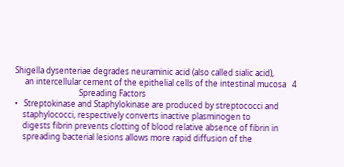Shigella dysenteriae degrades neuraminic acid (also called sialic acid),
     an intercellular cement of the epithelial cells of the intestinal mucosa   4
                                Spreading Factors
•   Streptokinase and Staphylokinase are produced by streptococci and
    staphylococci, respectively converts inactive plasminogen to
    digests fibrin prevents clotting of blood relative absence of fibrin in
    spreading bacterial lesions allows more rapid diffusion of the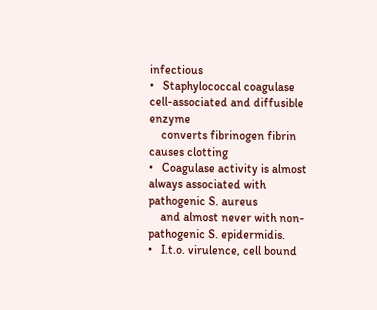infectious
•   Staphylococcal coagulase cell-associated and diffusible enzyme
    converts fibrinogen fibrin causes clotting
•   Coagulase activity is almost always associated with pathogenic S. aureus
    and almost never with non-pathogenic S. epidermidis.
•   I.t.o. virulence, cell bound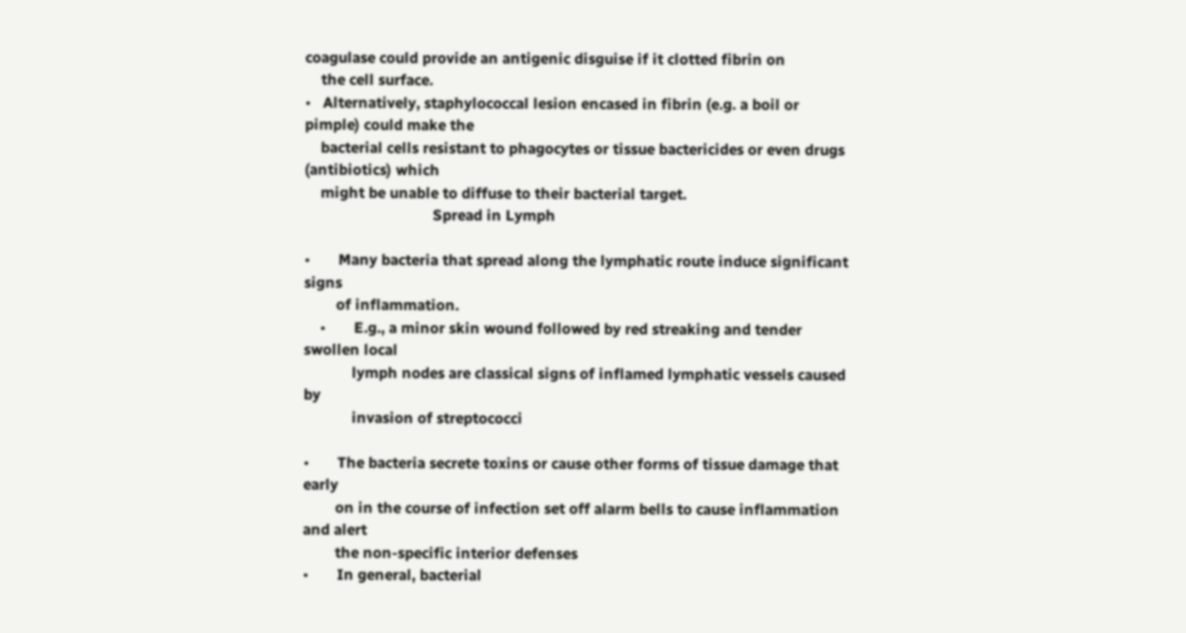coagulase could provide an antigenic disguise if it clotted fibrin on
    the cell surface.
•   Alternatively, staphylococcal lesion encased in fibrin (e.g. a boil or pimple) could make the
    bacterial cells resistant to phagocytes or tissue bactericides or even drugs (antibiotics) which
    might be unable to diffuse to their bacterial target.
                                Spread in Lymph

•       Many bacteria that spread along the lymphatic route induce significant signs
        of inflammation.
    •       E.g., a minor skin wound followed by red streaking and tender swollen local
            lymph nodes are classical signs of inflamed lymphatic vessels caused by
            invasion of streptococci

•       The bacteria secrete toxins or cause other forms of tissue damage that early
        on in the course of infection set off alarm bells to cause inflammation and alert
        the non-specific interior defenses
•       In general, bacterial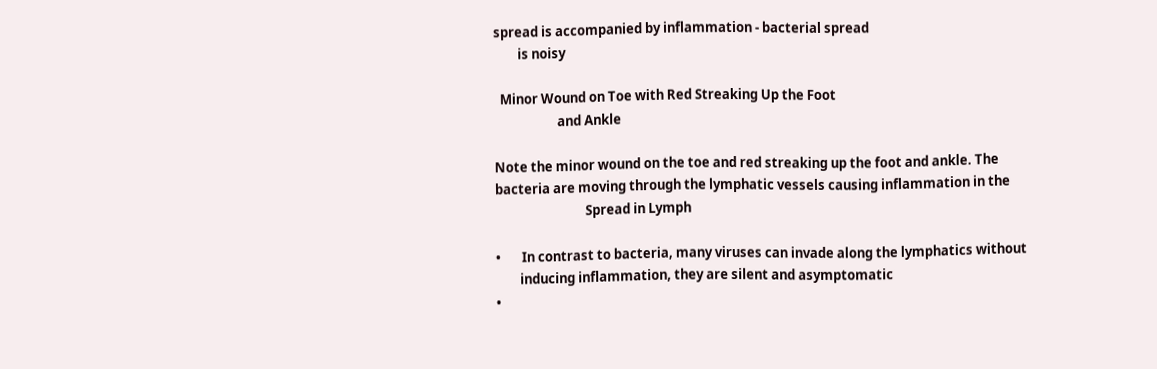spread is accompanied by inflammation - bacterial spread
        is noisy

  Minor Wound on Toe with Red Streaking Up the Foot
                     and Ankle

Note the minor wound on the toe and red streaking up the foot and ankle. The
bacteria are moving through the lymphatic vessels causing inflammation in the
                              Spread in Lymph

•       In contrast to bacteria, many viruses can invade along the lymphatics without
        inducing inflammation, they are silent and asymptomatic
•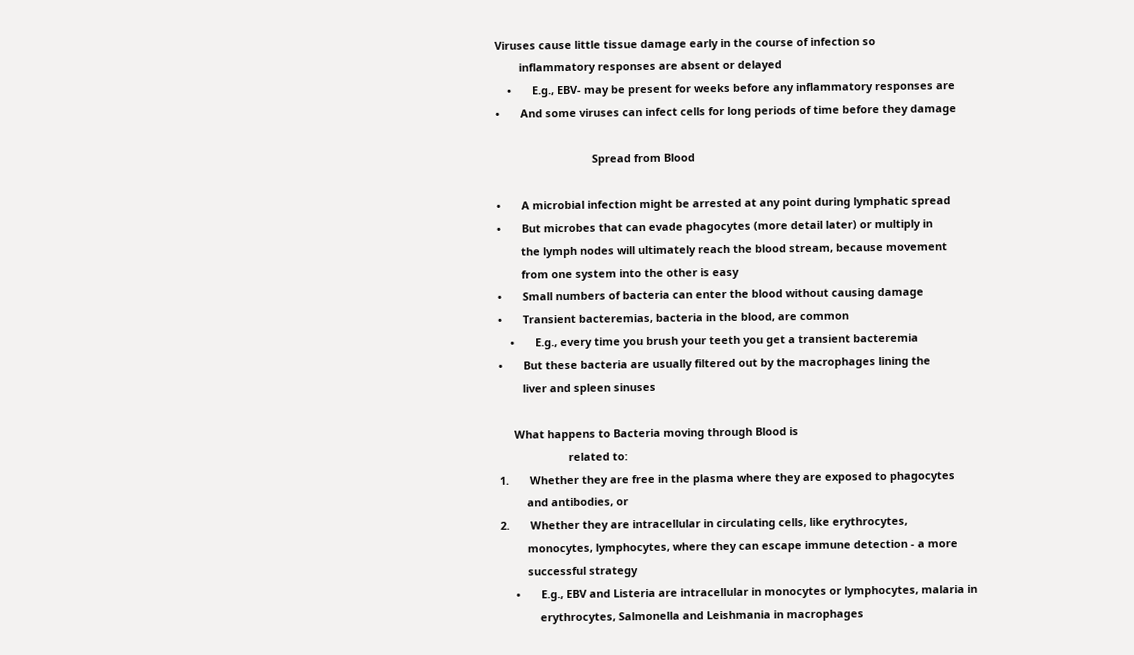Viruses cause little tissue damage early in the course of infection so
        inflammatory responses are absent or delayed
    •       E.g., EBV- may be present for weeks before any inflammatory responses are
•       And some viruses can infect cells for long periods of time before they damage

                                Spread from Blood

•       A microbial infection might be arrested at any point during lymphatic spread
•       But microbes that can evade phagocytes (more detail later) or multiply in
        the lymph nodes will ultimately reach the blood stream, because movement
        from one system into the other is easy
•       Small numbers of bacteria can enter the blood without causing damage
•       Transient bacteremias, bacteria in the blood, are common
    •       E.g., every time you brush your teeth you get a transient bacteremia
•       But these bacteria are usually filtered out by the macrophages lining the
        liver and spleen sinuses

     What happens to Bacteria moving through Blood is
                       related to:
1.       Whether they are free in the plasma where they are exposed to phagocytes
         and antibodies, or
2.       Whether they are intracellular in circulating cells, like erythrocytes,
         monocytes, lymphocytes, where they can escape immune detection - a more
         successful strategy
     •       E.g., EBV and Listeria are intracellular in monocytes or lymphocytes, malaria in
             erythrocytes, Salmonella and Leishmania in macrophages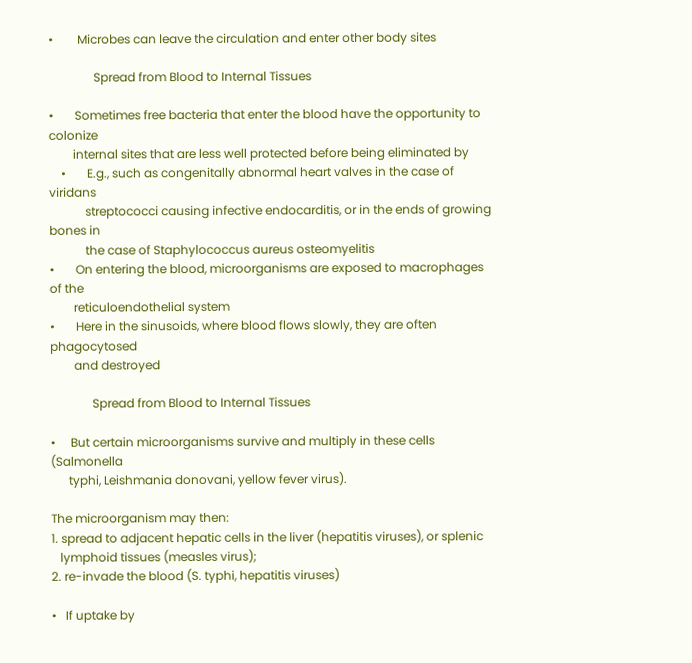•        Microbes can leave the circulation and enter other body sites

               Spread from Blood to Internal Tissues

•       Sometimes free bacteria that enter the blood have the opportunity to colonize
        internal sites that are less well protected before being eliminated by
    •       E.g., such as congenitally abnormal heart valves in the case of viridans
            streptococci causing infective endocarditis, or in the ends of growing bones in
            the case of Staphylococcus aureus osteomyelitis
•       On entering the blood, microorganisms are exposed to macrophages of the
        reticuloendothelial system
•       Here in the sinusoids, where blood flows slowly, they are often phagocytosed
        and destroyed

              Spread from Blood to Internal Tissues

•     But certain microorganisms survive and multiply in these cells (Salmonella
      typhi, Leishmania donovani, yellow fever virus).

The microorganism may then:
1. spread to adjacent hepatic cells in the liver (hepatitis viruses), or splenic
   lymphoid tissues (measles virus);
2. re-invade the blood (S. typhi, hepatitis viruses)

•   If uptake by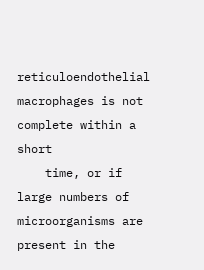reticuloendothelial macrophages is not complete within a short
    time, or if large numbers of microorganisms are present in the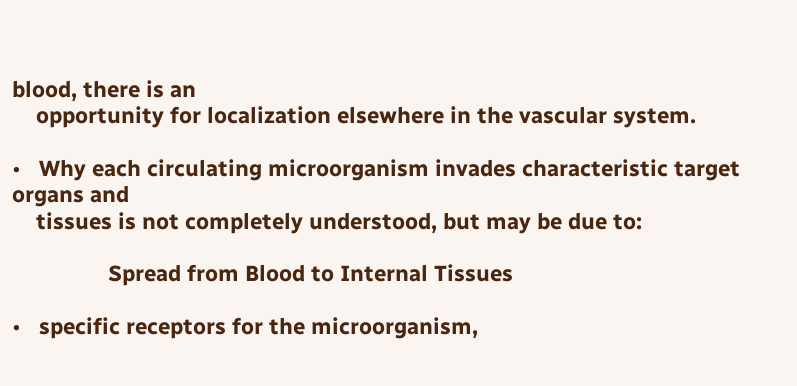blood, there is an
    opportunity for localization elsewhere in the vascular system.

•   Why each circulating microorganism invades characteristic target organs and
    tissues is not completely understood, but may be due to:

                Spread from Blood to Internal Tissues

•   specific receptors for the microorganism,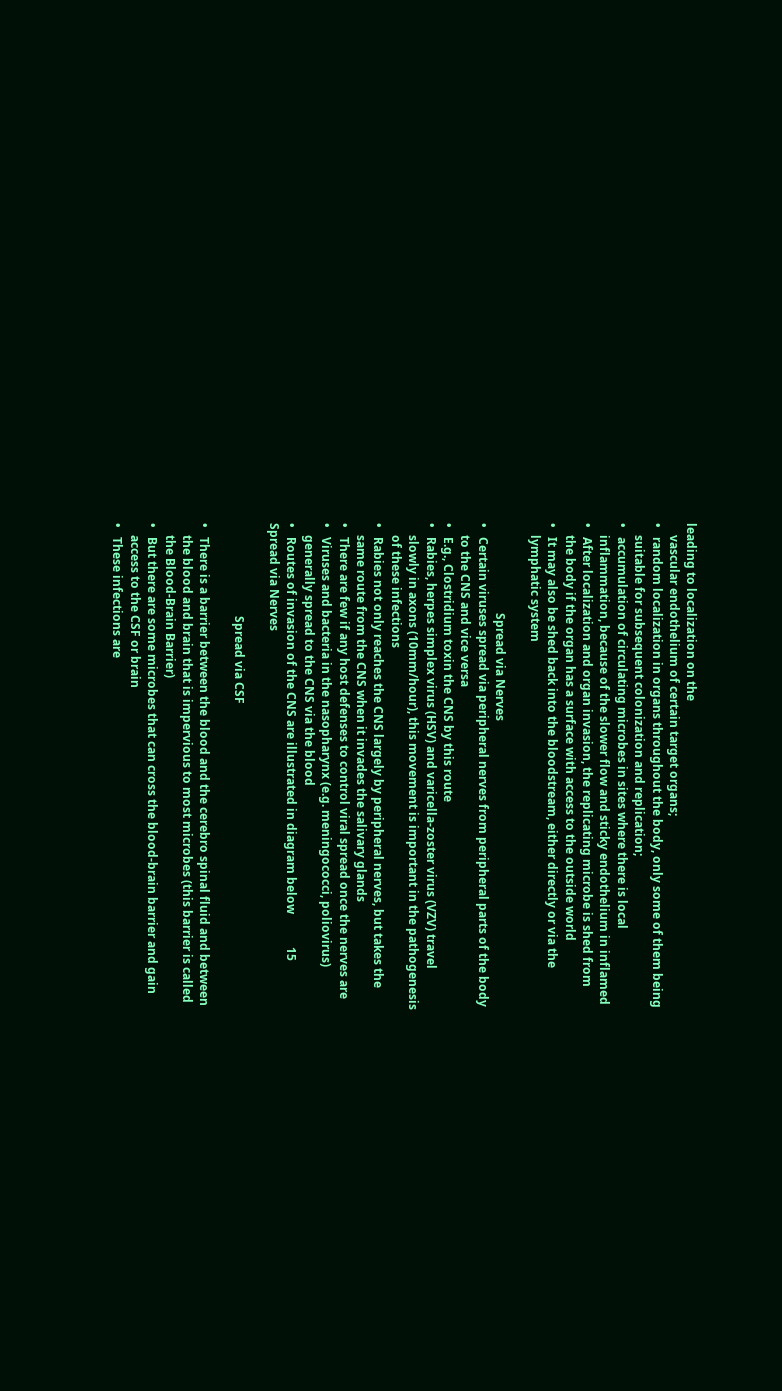leading to localization on the
    vascular endothelium of certain target organs;
•   random localization in organs throughout the body, only some of them being
    suitable for subsequent colonization and replication;
•   accumulation of circulating microbes in sites where there is local
    inflammation, because of the slower flow and sticky endothelium in inflamed
•   After localization and organ invasion, the replicating microbe is shed from
    the body if the organ has a surface with access to the outside world
•   It may also be shed back into the bloodstream, either directly or via the
    lymphatic system

                              Spread via Nerves
•   Certain viruses spread via peripheral nerves from peripheral parts of the body
    to the CNS and vice versa
•   E.g., Clostridium toxin the CNS by this route
•   Rabies, herpes simplex virus (HSV) and varicella-zoster virus (VZV) travel
    slowly in axons (10mm/hour), this movement is important in the pathogenesis
    of these infections
•   Rabies not only reaches the CNS largely by peripheral nerves, but takes the
    same route from the CNS when it invades the salivary glands
•   There are few if any host defenses to control viral spread once the nerves are
•   Viruses and bacteria in the nasopharynx (e.g. meningococci, poliovirus)
    generally spread to the CNS via the blood
•   Routes of invasion of the CNS are illustrated in diagram below           15
Spread via Nerves

                               Spread via CSF

•   There is a barrier between the blood and the cerebro spinal fluid and between
    the blood and brain that is impervious to most microbes (this barrier is called
    the Blood-Brain Barrier)
•   But there are some microbes that can cross the blood-brain barrier and gain
    access to the CSF or brain
•   These infections are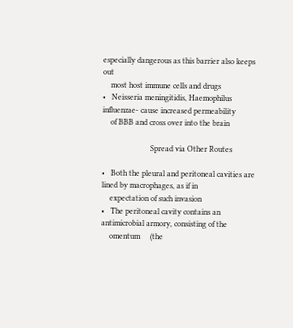especially dangerous as this barrier also keeps out
    most host immune cells and drugs
•   Neisseria meningitidis, Haemophilus influenzae- cause increased permeability
    of BBB and cross over into the brain

                        Spread via Other Routes

•   Both the pleural and peritoneal cavities are lined by macrophages, as if in
    expectation of such invasion
•   The peritoneal cavity contains an antimicrobial armory, consisting of the
    omentum     (the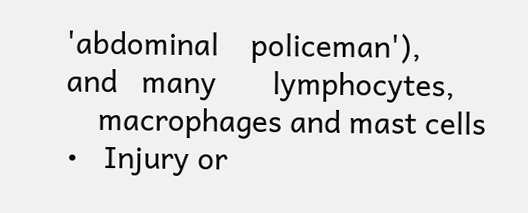'abdominal    policeman'),    and   many       lymphocytes,
    macrophages and mast cells
•   Injury or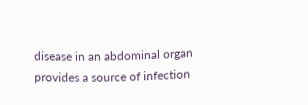disease in an abdominal organ provides a source of infection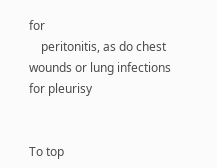for
    peritonitis, as do chest wounds or lung infections for pleurisy


To top